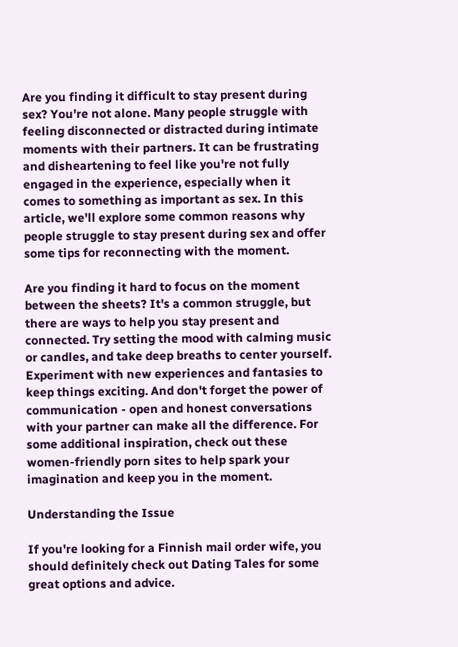Are you finding it difficult to stay present during sex? You're not alone. Many people struggle with feeling disconnected or distracted during intimate moments with their partners. It can be frustrating and disheartening to feel like you're not fully engaged in the experience, especially when it comes to something as important as sex. In this article, we'll explore some common reasons why people struggle to stay present during sex and offer some tips for reconnecting with the moment.

Are you finding it hard to focus on the moment between the sheets? It's a common struggle, but there are ways to help you stay present and connected. Try setting the mood with calming music or candles, and take deep breaths to center yourself. Experiment with new experiences and fantasies to keep things exciting. And don't forget the power of communication - open and honest conversations with your partner can make all the difference. For some additional inspiration, check out these women-friendly porn sites to help spark your imagination and keep you in the moment.

Understanding the Issue

If you're looking for a Finnish mail order wife, you should definitely check out Dating Tales for some great options and advice.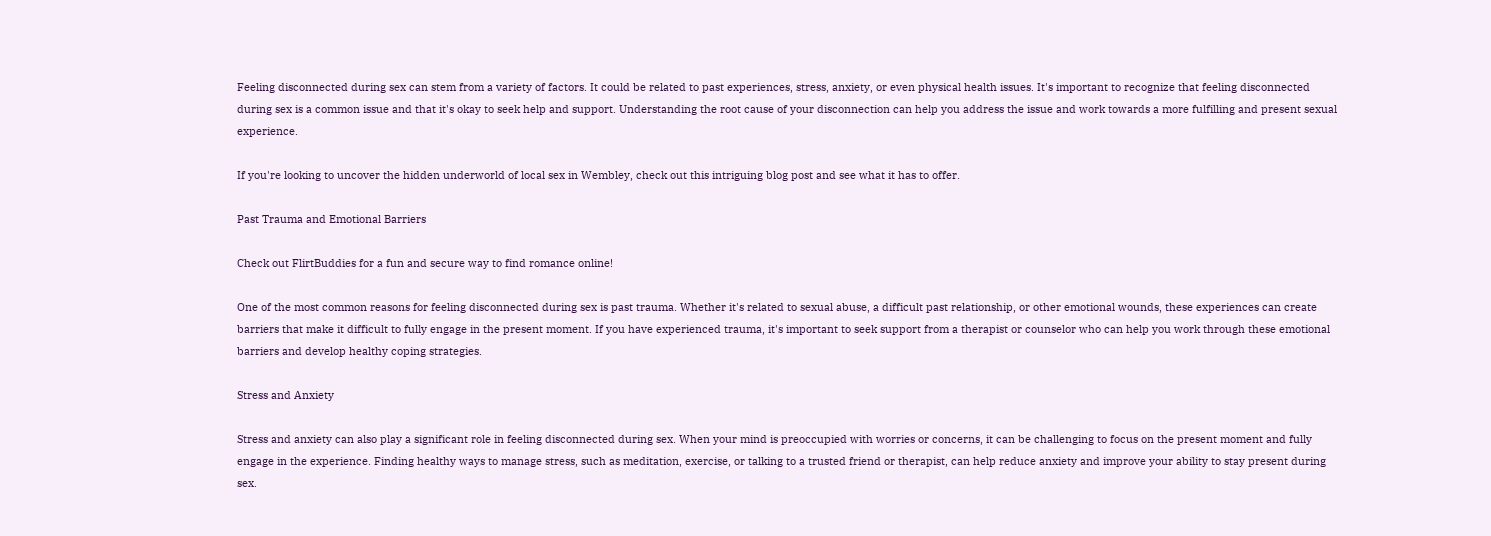Feeling disconnected during sex can stem from a variety of factors. It could be related to past experiences, stress, anxiety, or even physical health issues. It's important to recognize that feeling disconnected during sex is a common issue and that it's okay to seek help and support. Understanding the root cause of your disconnection can help you address the issue and work towards a more fulfilling and present sexual experience.

If you're looking to uncover the hidden underworld of local sex in Wembley, check out this intriguing blog post and see what it has to offer.

Past Trauma and Emotional Barriers

Check out FlirtBuddies for a fun and secure way to find romance online!

One of the most common reasons for feeling disconnected during sex is past trauma. Whether it's related to sexual abuse, a difficult past relationship, or other emotional wounds, these experiences can create barriers that make it difficult to fully engage in the present moment. If you have experienced trauma, it's important to seek support from a therapist or counselor who can help you work through these emotional barriers and develop healthy coping strategies.

Stress and Anxiety

Stress and anxiety can also play a significant role in feeling disconnected during sex. When your mind is preoccupied with worries or concerns, it can be challenging to focus on the present moment and fully engage in the experience. Finding healthy ways to manage stress, such as meditation, exercise, or talking to a trusted friend or therapist, can help reduce anxiety and improve your ability to stay present during sex.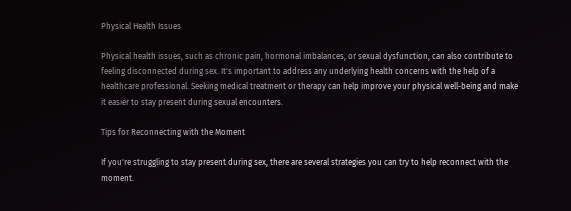Physical Health Issues

Physical health issues, such as chronic pain, hormonal imbalances, or sexual dysfunction, can also contribute to feeling disconnected during sex. It's important to address any underlying health concerns with the help of a healthcare professional. Seeking medical treatment or therapy can help improve your physical well-being and make it easier to stay present during sexual encounters.

Tips for Reconnecting with the Moment

If you're struggling to stay present during sex, there are several strategies you can try to help reconnect with the moment.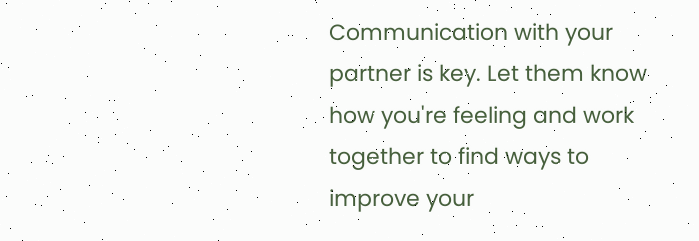Communication with your partner is key. Let them know how you're feeling and work together to find ways to improve your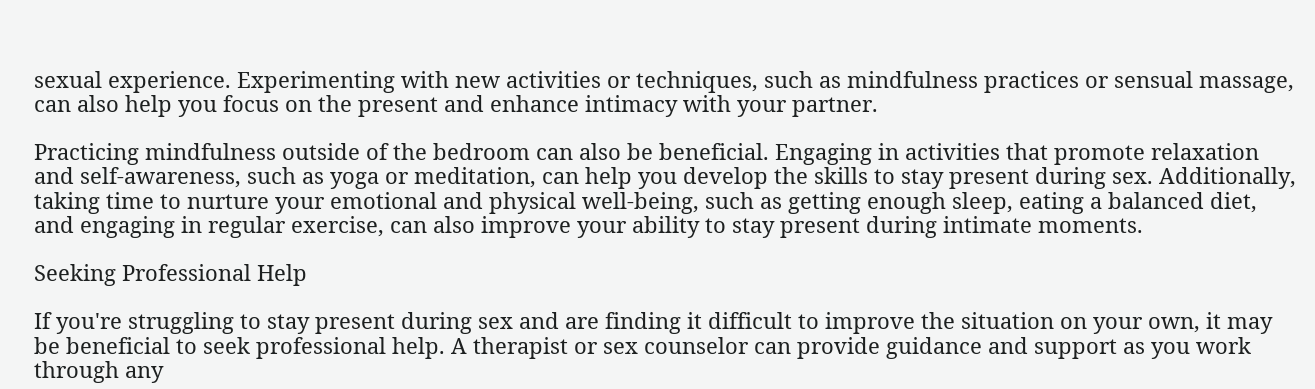sexual experience. Experimenting with new activities or techniques, such as mindfulness practices or sensual massage, can also help you focus on the present and enhance intimacy with your partner.

Practicing mindfulness outside of the bedroom can also be beneficial. Engaging in activities that promote relaxation and self-awareness, such as yoga or meditation, can help you develop the skills to stay present during sex. Additionally, taking time to nurture your emotional and physical well-being, such as getting enough sleep, eating a balanced diet, and engaging in regular exercise, can also improve your ability to stay present during intimate moments.

Seeking Professional Help

If you're struggling to stay present during sex and are finding it difficult to improve the situation on your own, it may be beneficial to seek professional help. A therapist or sex counselor can provide guidance and support as you work through any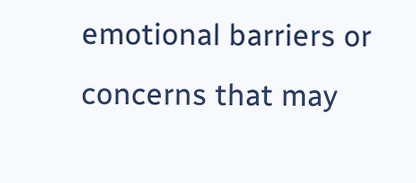emotional barriers or concerns that may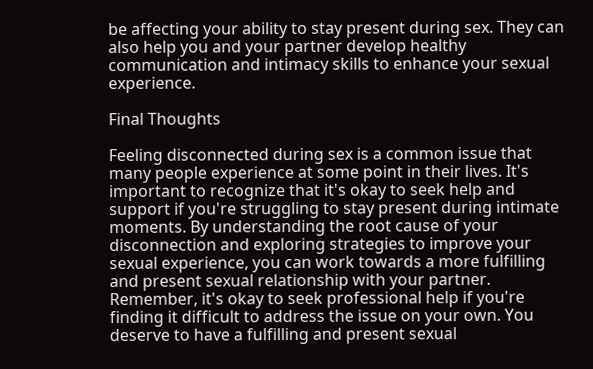be affecting your ability to stay present during sex. They can also help you and your partner develop healthy communication and intimacy skills to enhance your sexual experience.

Final Thoughts

Feeling disconnected during sex is a common issue that many people experience at some point in their lives. It's important to recognize that it's okay to seek help and support if you're struggling to stay present during intimate moments. By understanding the root cause of your disconnection and exploring strategies to improve your sexual experience, you can work towards a more fulfilling and present sexual relationship with your partner. Remember, it's okay to seek professional help if you're finding it difficult to address the issue on your own. You deserve to have a fulfilling and present sexual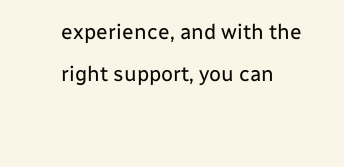experience, and with the right support, you can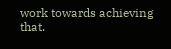work towards achieving that.